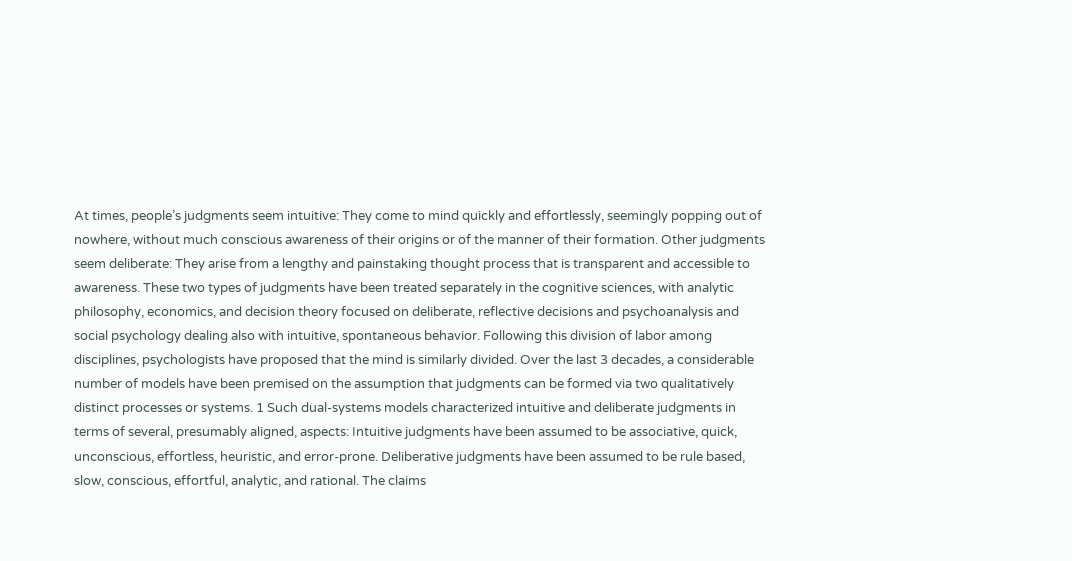At times, people’s judgments seem intuitive: They come to mind quickly and effortlessly, seemingly popping out of nowhere, without much conscious awareness of their origins or of the manner of their formation. Other judgments seem deliberate: They arise from a lengthy and painstaking thought process that is transparent and accessible to awareness. These two types of judgments have been treated separately in the cognitive sciences, with analytic philosophy, economics, and decision theory focused on deliberate, reflective decisions and psychoanalysis and social psychology dealing also with intuitive, spontaneous behavior. Following this division of labor among disciplines, psychologists have proposed that the mind is similarly divided. Over the last 3 decades, a considerable number of models have been premised on the assumption that judgments can be formed via two qualitatively distinct processes or systems. 1 Such dual-systems models characterized intuitive and deliberate judgments in terms of several, presumably aligned, aspects: Intuitive judgments have been assumed to be associative, quick, unconscious, effortless, heuristic, and error-prone. Deliberative judgments have been assumed to be rule based, slow, conscious, effortful, analytic, and rational. The claims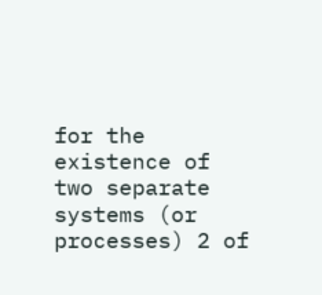for the existence of two separate systems (or processes) 2 of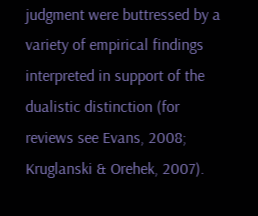judgment were buttressed by a variety of empirical findings interpreted in support of the dualistic distinction (for reviews see Evans, 2008; Kruglanski & Orehek, 2007).